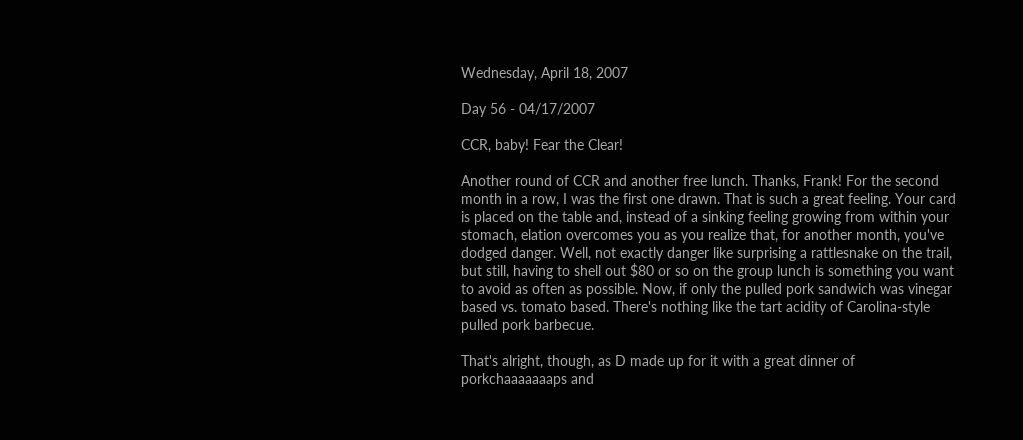Wednesday, April 18, 2007

Day 56 - 04/17/2007

CCR, baby! Fear the Clear!

Another round of CCR and another free lunch. Thanks, Frank! For the second month in a row, I was the first one drawn. That is such a great feeling. Your card is placed on the table and, instead of a sinking feeling growing from within your stomach, elation overcomes you as you realize that, for another month, you've dodged danger. Well, not exactly danger like surprising a rattlesnake on the trail, but still, having to shell out $80 or so on the group lunch is something you want to avoid as often as possible. Now, if only the pulled pork sandwich was vinegar based vs. tomato based. There's nothing like the tart acidity of Carolina-style pulled pork barbecue.

That's alright, though, as D made up for it with a great dinner of porkchaaaaaaaps and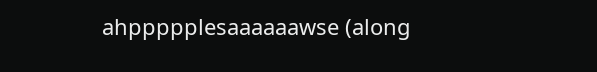ahppppplesaaaaaawse (along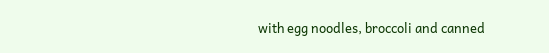with egg noodles, broccoli and canned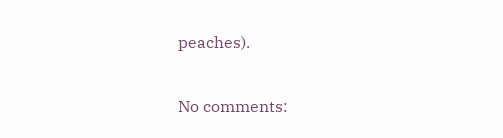peaches).

No comments: